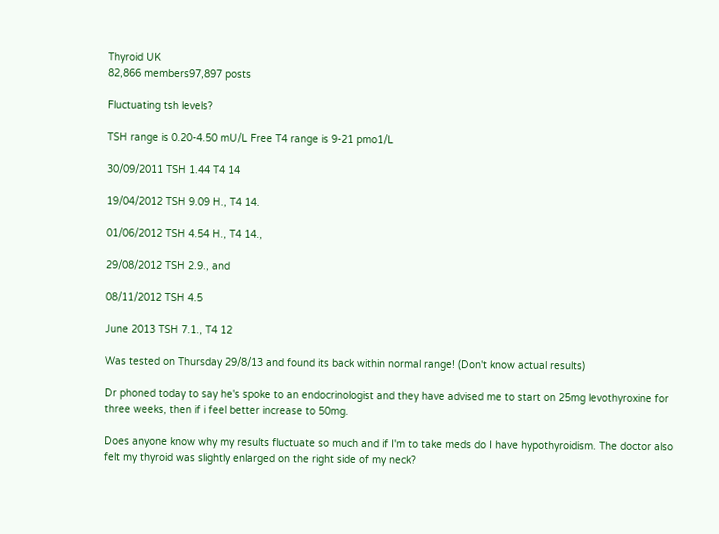Thyroid UK
82,866 members97,897 posts

Fluctuating tsh levels?

TSH range is 0.20-4.50 mU/L Free T4 range is 9-21 pmo1/L

30/09/2011 TSH 1.44 T4 14

19/04/2012 TSH 9.09 H., T4 14.

01/06/2012 TSH 4.54 H., T4 14.,

29/08/2012 TSH 2.9., and

08/11/2012 TSH 4.5

June 2013 TSH 7.1., T4 12

Was tested on Thursday 29/8/13 and found its back within normal range! (Don't know actual results)

Dr phoned today to say he's spoke to an endocrinologist and they have advised me to start on 25mg levothyroxine for three weeks, then if i feel better increase to 50mg.

Does anyone know why my results fluctuate so much and if I'm to take meds do I have hypothyroidism. The doctor also felt my thyroid was slightly enlarged on the right side of my neck?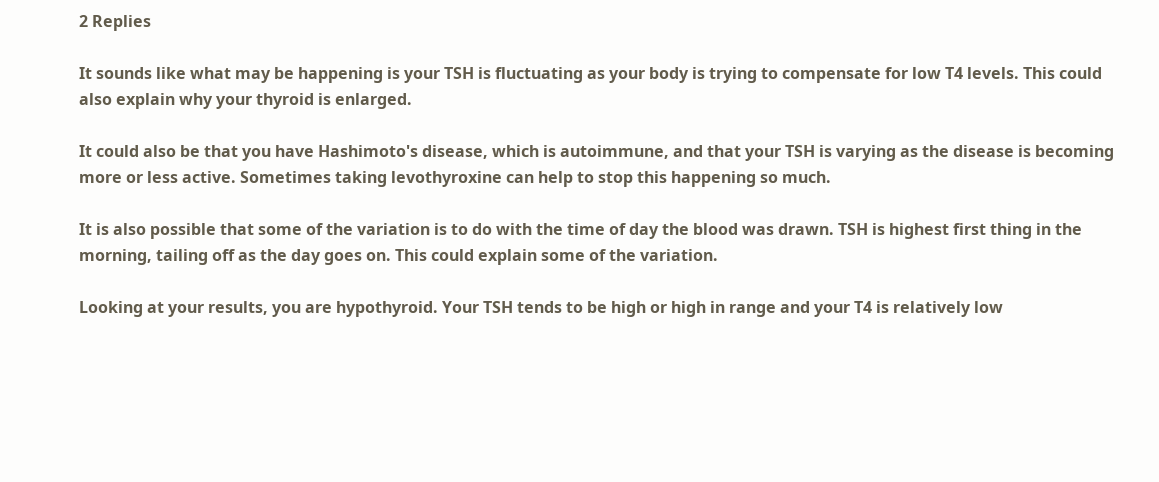2 Replies

It sounds like what may be happening is your TSH is fluctuating as your body is trying to compensate for low T4 levels. This could also explain why your thyroid is enlarged.

It could also be that you have Hashimoto's disease, which is autoimmune, and that your TSH is varying as the disease is becoming more or less active. Sometimes taking levothyroxine can help to stop this happening so much.

It is also possible that some of the variation is to do with the time of day the blood was drawn. TSH is highest first thing in the morning, tailing off as the day goes on. This could explain some of the variation.

Looking at your results, you are hypothyroid. Your TSH tends to be high or high in range and your T4 is relatively low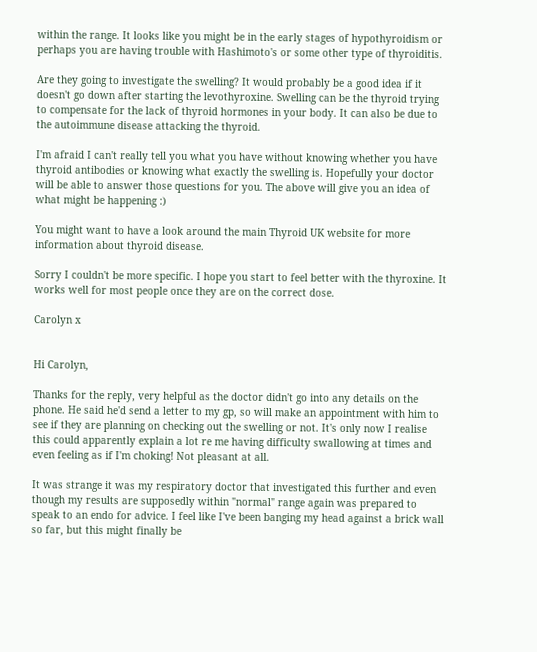within the range. It looks like you might be in the early stages of hypothyroidism or perhaps you are having trouble with Hashimoto's or some other type of thyroiditis.

Are they going to investigate the swelling? It would probably be a good idea if it doesn't go down after starting the levothyroxine. Swelling can be the thyroid trying to compensate for the lack of thyroid hormones in your body. It can also be due to the autoimmune disease attacking the thyroid.

I'm afraid I can't really tell you what you have without knowing whether you have thyroid antibodies or knowing what exactly the swelling is. Hopefully your doctor will be able to answer those questions for you. The above will give you an idea of what might be happening :)

You might want to have a look around the main Thyroid UK website for more information about thyroid disease.

Sorry I couldn't be more specific. I hope you start to feel better with the thyroxine. It works well for most people once they are on the correct dose.

Carolyn x


Hi Carolyn,

Thanks for the reply, very helpful as the doctor didn't go into any details on the phone. He said he'd send a letter to my gp, so will make an appointment with him to see if they are planning on checking out the swelling or not. It's only now I realise this could apparently explain a lot re me having difficulty swallowing at times and even feeling as if I'm choking! Not pleasant at all.

It was strange it was my respiratory doctor that investigated this further and even though my results are supposedly within "normal" range again was prepared to speak to an endo for advice. I feel like I've been banging my head against a brick wall so far, but this might finally be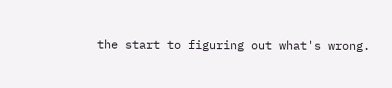the start to figuring out what's wrong.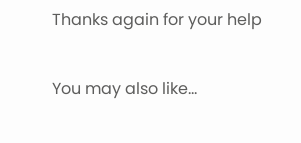Thanks again for your help


You may also like...